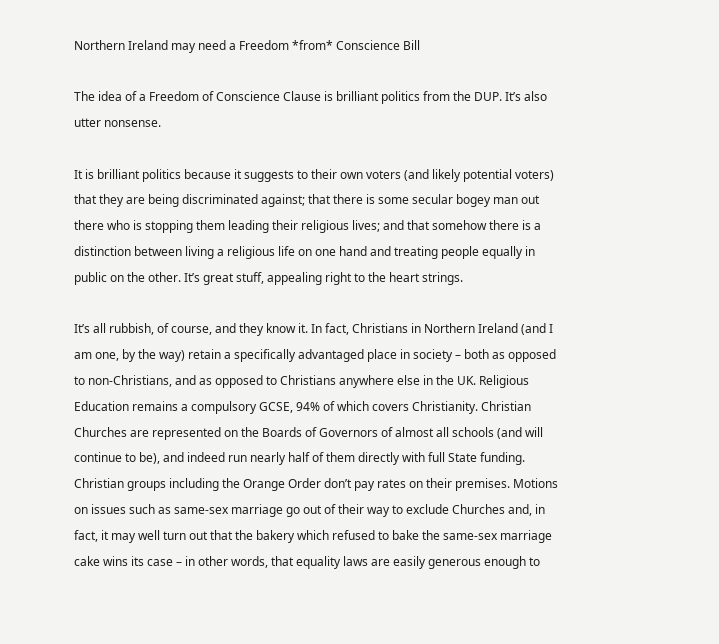Northern Ireland may need a Freedom *from* Conscience Bill

The idea of a Freedom of Conscience Clause is brilliant politics from the DUP. It’s also utter nonsense.

It is brilliant politics because it suggests to their own voters (and likely potential voters) that they are being discriminated against; that there is some secular bogey man out there who is stopping them leading their religious lives; and that somehow there is a distinction between living a religious life on one hand and treating people equally in public on the other. It’s great stuff, appealing right to the heart strings.

It’s all rubbish, of course, and they know it. In fact, Christians in Northern Ireland (and I am one, by the way) retain a specifically advantaged place in society – both as opposed to non-Christians, and as opposed to Christians anywhere else in the UK. Religious Education remains a compulsory GCSE, 94% of which covers Christianity. Christian Churches are represented on the Boards of Governors of almost all schools (and will continue to be), and indeed run nearly half of them directly with full State funding. Christian groups including the Orange Order don’t pay rates on their premises. Motions on issues such as same-sex marriage go out of their way to exclude Churches and, in fact, it may well turn out that the bakery which refused to bake the same-sex marriage cake wins its case – in other words, that equality laws are easily generous enough to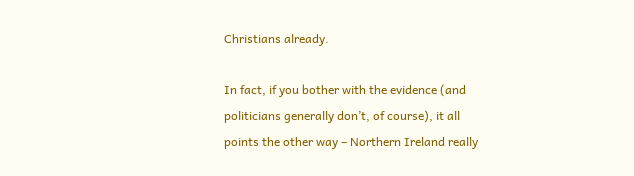Christians already.

In fact, if you bother with the evidence (and politicians generally don’t, of course), it all points the other way – Northern Ireland really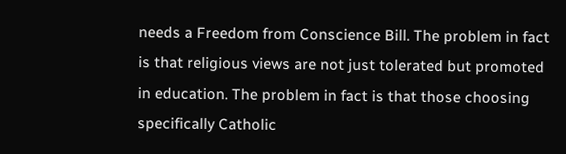needs a Freedom from Conscience Bill. The problem in fact is that religious views are not just tolerated but promoted in education. The problem in fact is that those choosing specifically Catholic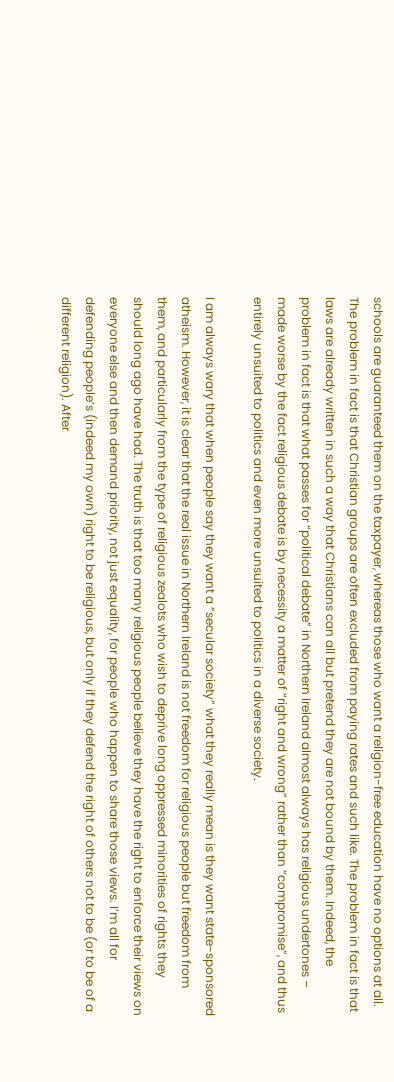schools are guaranteed them on the taxpayer, whereas those who want a religion-free education have no options at all. The problem in fact is that Christian groups are often excluded from paying rates and such like. The problem in fact is that laws are already written in such a way that Christians can all but pretend they are not bound by them. Indeed, the problem in fact is that what passes for “political debate” in Northern Ireland almost always has religious undertones – made worse by the fact religious debate is by necessity a matter of “right and wrong” rather than “compromise”, and thus entirely unsuited to politics and even more unsuited to politics in a diverse society.

I am always wary that when people say they want a “secular society” what they really mean is they want state-sponsored atheism. However, it is clear that the real issue in Northern Ireland is not freedom for religious people but freedom from them, and particularly from the type of religious zealots who wish to deprive long oppressed minorities of rights they should long ago have had. The truth is that too many religious people believe they have the right to enforce their views on everyone else and then demand priority, not just equality, for people who happen to share those views. I’m all for defending people’s (indeed my own) right to be religious, but only if they defend the right of others not to be (or to be of a different religion). After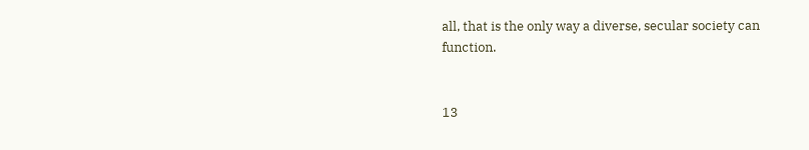all, that is the only way a diverse, secular society can function.


13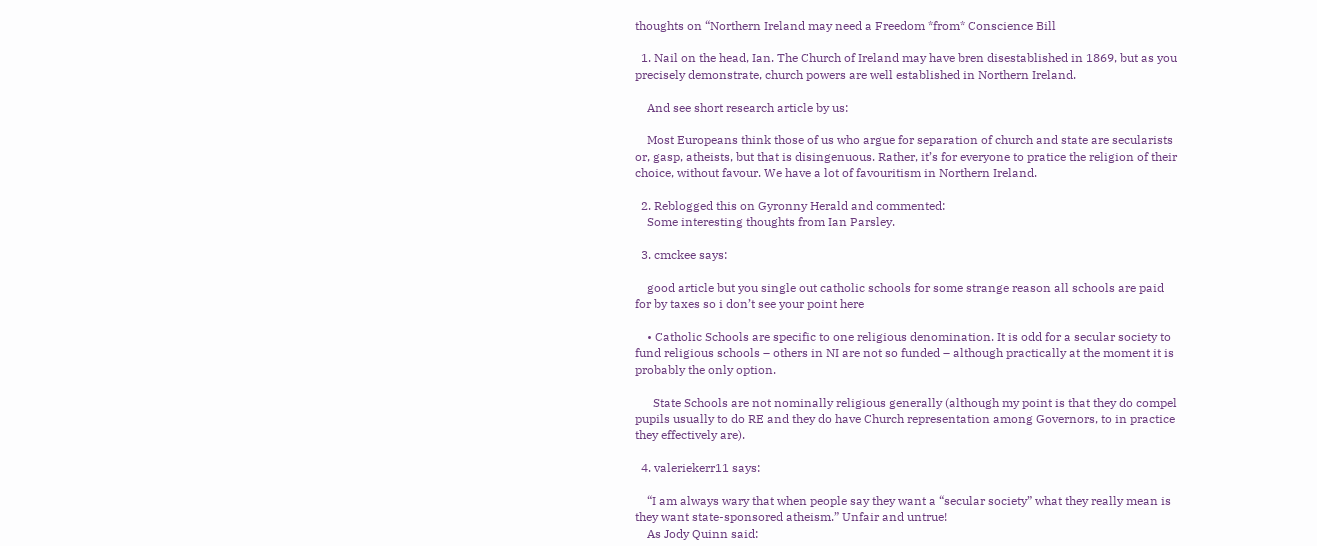thoughts on “Northern Ireland may need a Freedom *from* Conscience Bill

  1. Nail on the head, Ian. The Church of Ireland may have bren disestablished in 1869, but as you precisely demonstrate, church powers are well established in Northern Ireland.

    And see short research article by us:

    Most Europeans think those of us who argue for separation of church and state are secularists or, gasp, atheists, but that is disingenuous. Rather, it’s for everyone to pratice the religion of their choice, without favour. We have a lot of favouritism in Northern Ireland.

  2. Reblogged this on Gyronny Herald and commented:
    Some interesting thoughts from Ian Parsley.

  3. cmckee says:

    good article but you single out catholic schools for some strange reason all schools are paid for by taxes so i don’t see your point here

    • Catholic Schools are specific to one religious denomination. It is odd for a secular society to fund religious schools – others in NI are not so funded – although practically at the moment it is probably the only option.

      State Schools are not nominally religious generally (although my point is that they do compel pupils usually to do RE and they do have Church representation among Governors, to in practice they effectively are).

  4. valeriekerr11 says:

    “I am always wary that when people say they want a “secular society” what they really mean is they want state-sponsored atheism.” Unfair and untrue!
    As Jody Quinn said: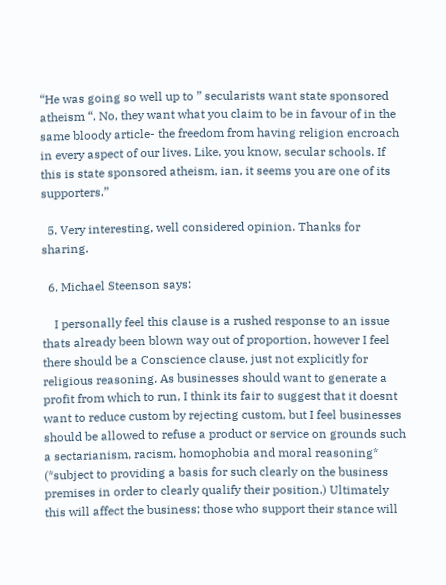“He was going so well up to ” secularists want state sponsored atheism “. No, they want what you claim to be in favour of in the same bloody article- the freedom from having religion encroach in every aspect of our lives. Like, you know, secular schools. If this is state sponsored atheism, ian, it seems you are one of its supporters.”

  5. Very interesting, well considered opinion. Thanks for sharing.

  6. Michael Steenson says:

    I personally feel this clause is a rushed response to an issue thats already been blown way out of proportion, however I feel there should be a Conscience clause, just not explicitly for religious reasoning. As businesses should want to generate a profit from which to run, I think its fair to suggest that it doesnt want to reduce custom by rejecting custom, but I feel businesses should be allowed to refuse a product or service on grounds such a sectarianism, racism, homophobia and moral reasoning* (*subject to providing a basis for such clearly on the business premises in order to clearly qualify their position.) Ultimately this will affect the business; those who support their stance will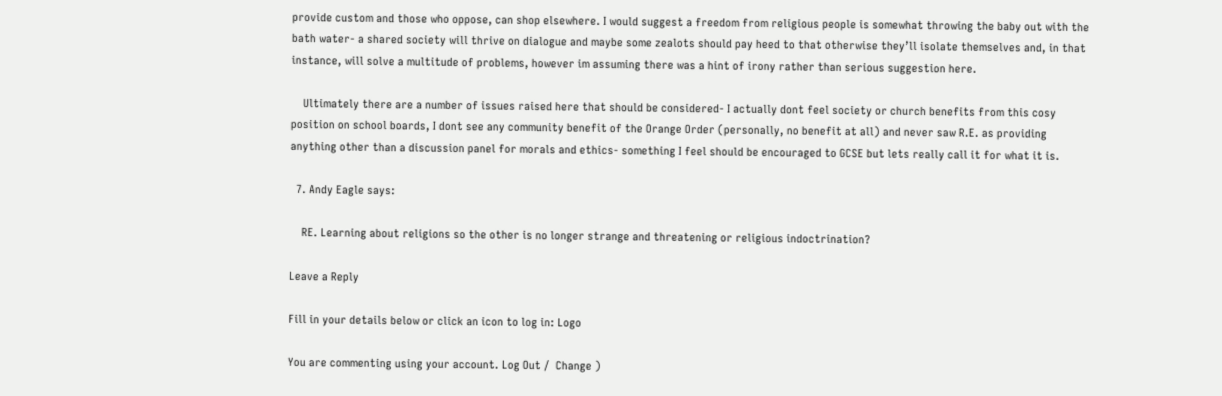provide custom and those who oppose, can shop elsewhere. I would suggest a freedom from religious people is somewhat throwing the baby out with the bath water- a shared society will thrive on dialogue and maybe some zealots should pay heed to that otherwise they’ll isolate themselves and, in that instance, will solve a multitude of problems, however im assuming there was a hint of irony rather than serious suggestion here.

    Ultimately there are a number of issues raised here that should be considered- I actually dont feel society or church benefits from this cosy position on school boards, I dont see any community benefit of the Orange Order (personally, no benefit at all) and never saw R.E. as providing anything other than a discussion panel for morals and ethics- something I feel should be encouraged to GCSE but lets really call it for what it is.

  7. Andy Eagle says:

    RE. Learning about religions so the other is no longer strange and threatening or religious indoctrination?

Leave a Reply

Fill in your details below or click an icon to log in: Logo

You are commenting using your account. Log Out /  Change )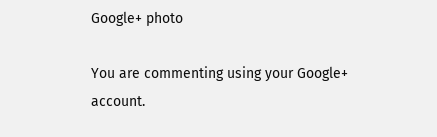Google+ photo

You are commenting using your Google+ account.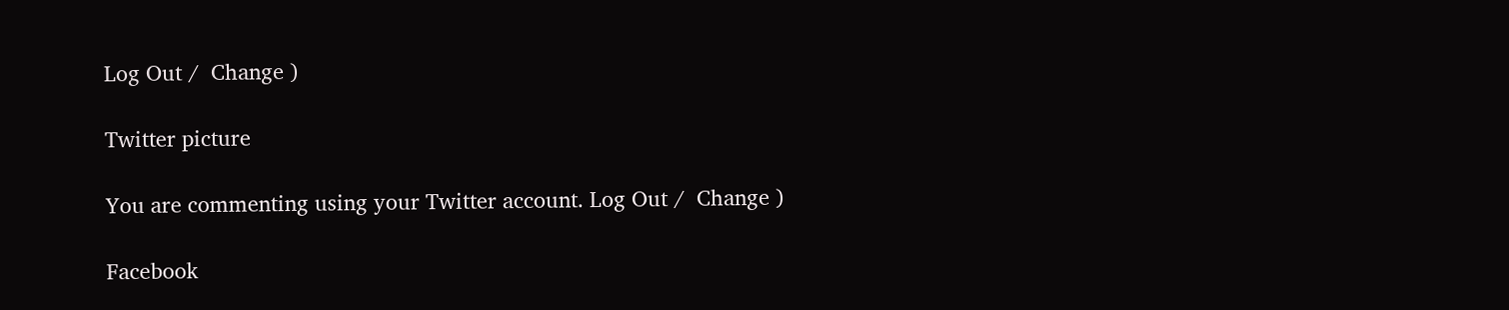Log Out /  Change )

Twitter picture

You are commenting using your Twitter account. Log Out /  Change )

Facebook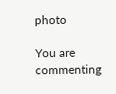photo

You are commenting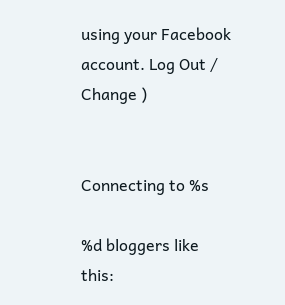using your Facebook account. Log Out /  Change )


Connecting to %s

%d bloggers like this: